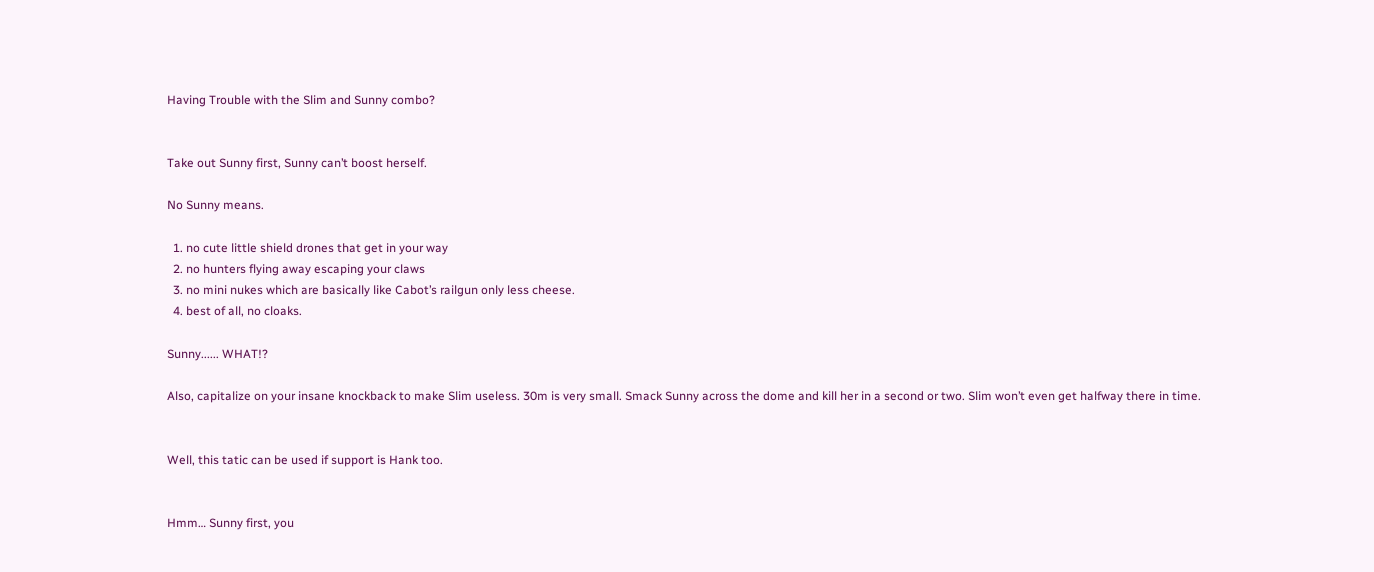Having Trouble with the Slim and Sunny combo?


Take out Sunny first, Sunny can’t boost herself.

No Sunny means.

  1. no cute little shield drones that get in your way
  2. no hunters flying away escaping your claws
  3. no mini nukes which are basically like Cabot’s railgun only less cheese.
  4. best of all, no cloaks.

Sunny...... WHAT!?

Also, capitalize on your insane knockback to make Slim useless. 30m is very small. Smack Sunny across the dome and kill her in a second or two. Slim won’t even get halfway there in time.


Well, this tatic can be used if support is Hank too.


Hmm… Sunny first, you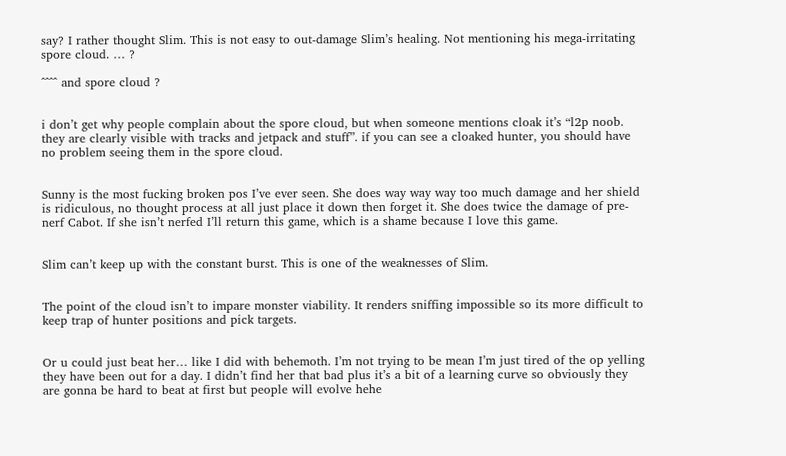say? I rather thought Slim. This is not easy to out-damage Slim’s healing. Not mentioning his mega-irritating spore cloud. … ?

^^^^ and spore cloud ?


i don’t get why people complain about the spore cloud, but when someone mentions cloak it’s “l2p noob. they are clearly visible with tracks and jetpack and stuff”. if you can see a cloaked hunter, you should have no problem seeing them in the spore cloud.


Sunny is the most fucking broken pos I’ve ever seen. She does way way way too much damage and her shield is ridiculous, no thought process at all just place it down then forget it. She does twice the damage of pre-nerf Cabot. If she isn’t nerfed I’ll return this game, which is a shame because I love this game.


Slim can’t keep up with the constant burst. This is one of the weaknesses of Slim.


The point of the cloud isn’t to impare monster viability. It renders sniffing impossible so its more difficult to keep trap of hunter positions and pick targets.


Or u could just beat her… like I did with behemoth. I’m not trying to be mean I’m just tired of the op yelling they have been out for a day. I didn’t find her that bad plus it’s a bit of a learning curve so obviously they are gonna be hard to beat at first but people will evolve hehe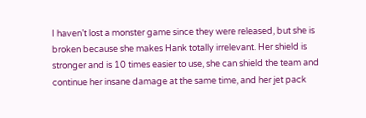I haven’t lost a monster game since they were released, but she is broken because she makes Hank totally irrelevant. Her shield is stronger and is 10 times easier to use, she can shield the team and continue her insane damage at the same time, and her jet pack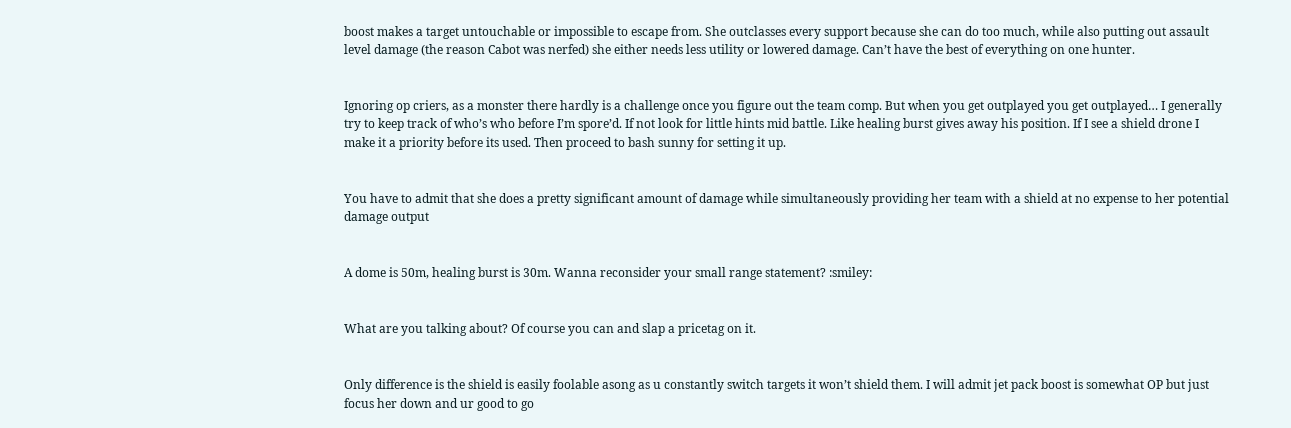boost makes a target untouchable or impossible to escape from. She outclasses every support because she can do too much, while also putting out assault level damage (the reason Cabot was nerfed) she either needs less utility or lowered damage. Can’t have the best of everything on one hunter.


Ignoring op criers, as a monster there hardly is a challenge once you figure out the team comp. But when you get outplayed you get outplayed… I generally try to keep track of who’s who before I’m spore’d. If not look for little hints mid battle. Like healing burst gives away his position. If I see a shield drone I make it a priority before its used. Then proceed to bash sunny for setting it up.


You have to admit that she does a pretty significant amount of damage while simultaneously providing her team with a shield at no expense to her potential damage output


A dome is 50m, healing burst is 30m. Wanna reconsider your small range statement? :smiley:


What are you talking about? Of course you can and slap a pricetag on it.


Only difference is the shield is easily foolable asong as u constantly switch targets it won’t shield them. I will admit jet pack boost is somewhat OP but just focus her down and ur good to go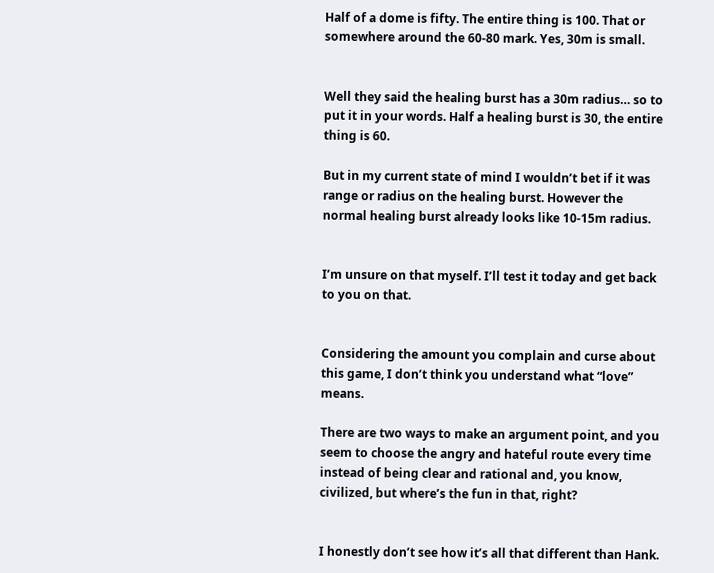Half of a dome is fifty. The entire thing is 100. That or somewhere around the 60-80 mark. Yes, 30m is small.


Well they said the healing burst has a 30m radius… so to put it in your words. Half a healing burst is 30, the entire thing is 60.

But in my current state of mind I wouldn’t bet if it was range or radius on the healing burst. However the normal healing burst already looks like 10-15m radius.


I’m unsure on that myself. I’ll test it today and get back to you on that.


Considering the amount you complain and curse about this game, I don’t think you understand what “love” means.

There are two ways to make an argument point, and you seem to choose the angry and hateful route every time instead of being clear and rational and, you know, civilized, but where’s the fun in that, right?


I honestly don’t see how it’s all that different than Hank.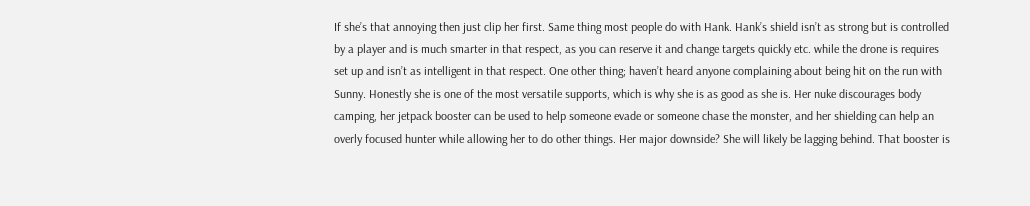If she’s that annoying then just clip her first. Same thing most people do with Hank. Hank’s shield isn’t as strong but is controlled by a player and is much smarter in that respect, as you can reserve it and change targets quickly etc. while the drone is requires set up and isn’t as intelligent in that respect. One other thing; haven’t heard anyone complaining about being hit on the run with Sunny. Honestly she is one of the most versatile supports, which is why she is as good as she is. Her nuke discourages body camping, her jetpack booster can be used to help someone evade or someone chase the monster, and her shielding can help an overly focused hunter while allowing her to do other things. Her major downside? She will likely be lagging behind. That booster is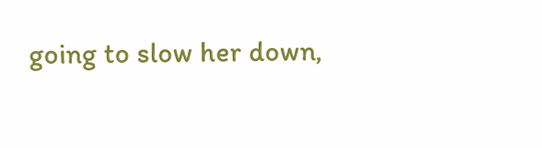going to slow her down,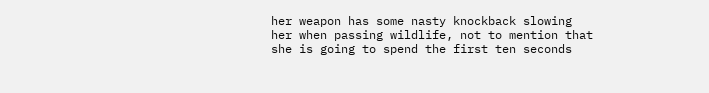her weapon has some nasty knockback slowing her when passing wildlife, not to mention that she is going to spend the first ten seconds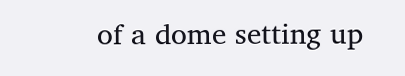of a dome setting up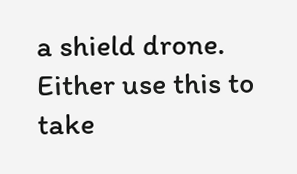a shield drone. Either use this to take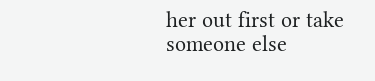her out first or take someone else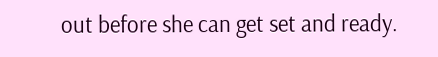out before she can get set and ready.